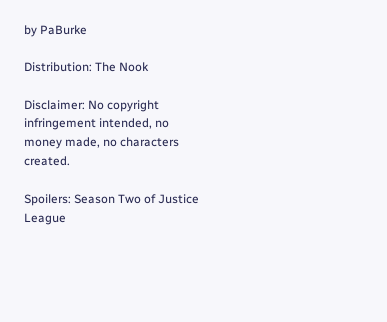by PaBurke

Distribution: The Nook

Disclaimer: No copyright infringement intended, no money made, no characters created.

Spoilers: Season Two of Justice League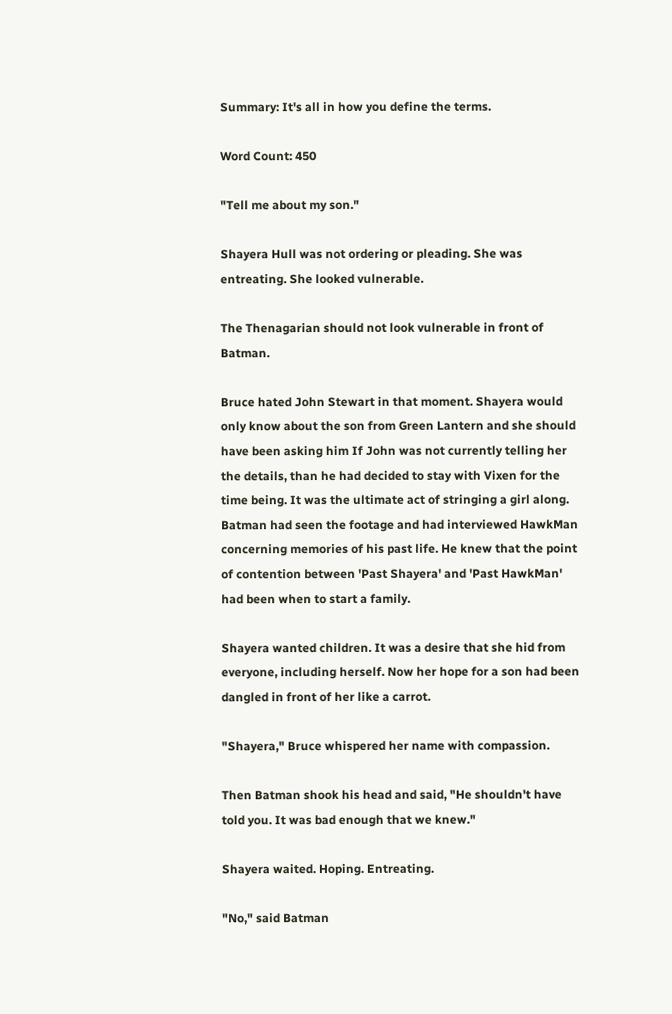Summary: It's all in how you define the terms.

Word Count: 450

"Tell me about my son."

Shayera Hull was not ordering or pleading. She was entreating. She looked vulnerable.

The Thenagarian should not look vulnerable in front of Batman.

Bruce hated John Stewart in that moment. Shayera would only know about the son from Green Lantern and she should have been asking him If John was not currently telling her the details, than he had decided to stay with Vixen for the time being. It was the ultimate act of stringing a girl along. Batman had seen the footage and had interviewed HawkMan concerning memories of his past life. He knew that the point of contention between 'Past Shayera' and 'Past HawkMan' had been when to start a family.

Shayera wanted children. It was a desire that she hid from everyone, including herself. Now her hope for a son had been dangled in front of her like a carrot.

"Shayera," Bruce whispered her name with compassion.

Then Batman shook his head and said, "He shouldn't have told you. It was bad enough that we knew."

Shayera waited. Hoping. Entreating.

"No," said Batman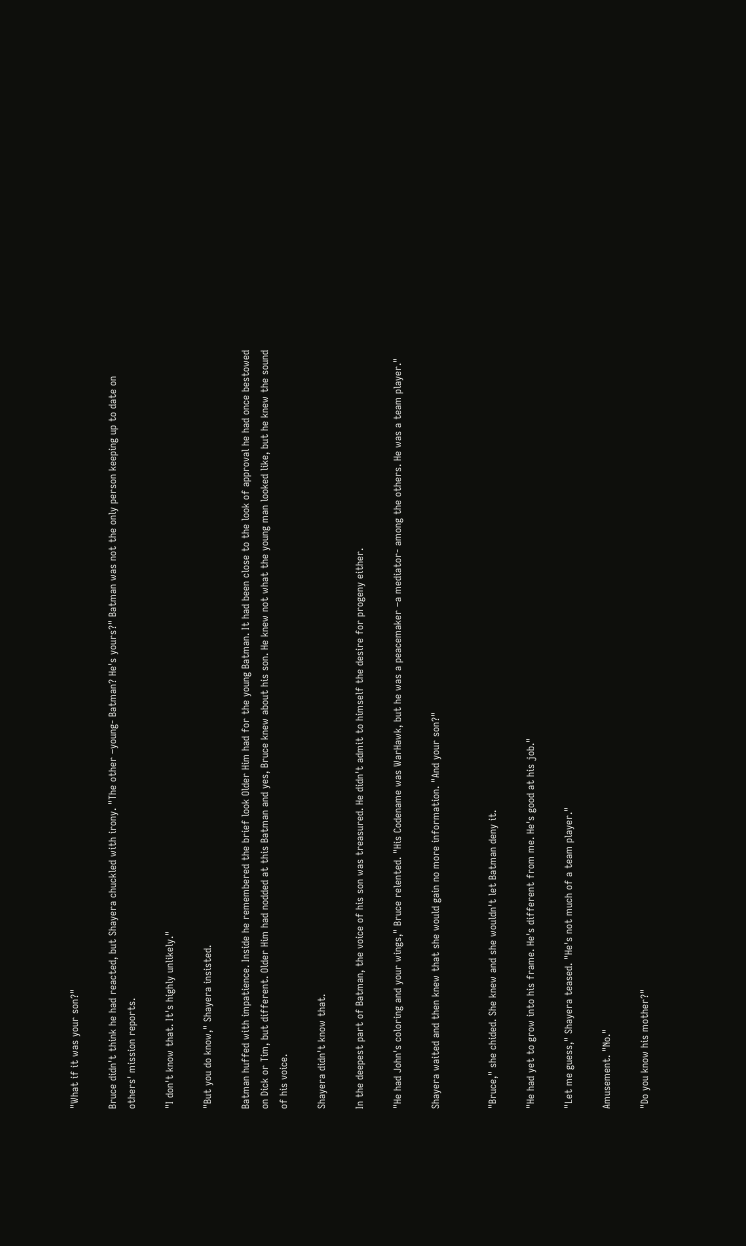"What if it was your son?"

Bruce didn't think he had reacted, but Shayera chuckled with irony. "The other –young- Batman? He's yours?" Batman was not the only person keeping up to date on others' mission reports.

"I don't know that. It's highly unlikely."

"But you do know," Shayera insisted.

Batman huffed with impatience. Inside he remembered the brief look Older Him had for the young Batman. It had been close to the look of approval he had once bestowed on Dick or Tim, but different. Older Him had nodded at this Batman and yes, Bruce knew about his son. He knew not what the young man looked like, but he knew the sound of his voice.

Shayera didn't know that.

In the deepest part of Batman, the voice of his son was treasured. He didn't admit to himself the desire for progeny either.

"He had John's coloring and your wings," Bruce relented. "His Codename was WarHawk, but he was a peacemaker –a mediator- among the others. He was a team player."

Shayera waited and then knew that she would gain no more information. "And your son?"


"Bruce," she chided. She knew and she wouldn't let Batman deny it.

"He had yet to grow into his frame. He's different from me. He's good at his job."

"Let me guess," Shayera teased. "He's not much of a team player."

Amusement. "No."

"Do you know his mother?"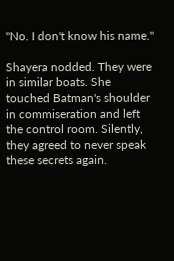"No. I don't know his name."

Shayera nodded. They were in similar boats. She touched Batman's shoulder in commiseration and left the control room. Silently, they agreed to never speak these secrets again.